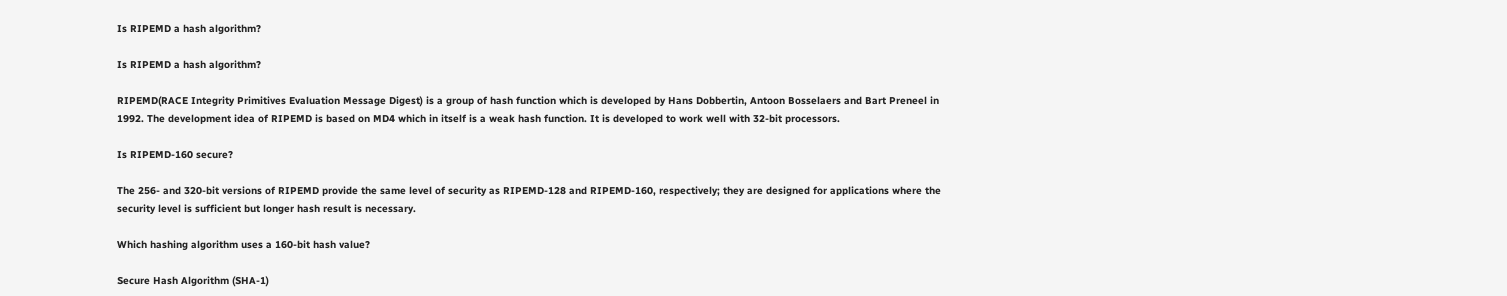Is RIPEMD a hash algorithm?

Is RIPEMD a hash algorithm?

RIPEMD(RACE Integrity Primitives Evaluation Message Digest) is a group of hash function which is developed by Hans Dobbertin, Antoon Bosselaers and Bart Preneel in 1992. The development idea of RIPEMD is based on MD4 which in itself is a weak hash function. It is developed to work well with 32-bit processors.

Is RIPEMD-160 secure?

The 256- and 320-bit versions of RIPEMD provide the same level of security as RIPEMD-128 and RIPEMD-160, respectively; they are designed for applications where the security level is sufficient but longer hash result is necessary.

Which hashing algorithm uses a 160-bit hash value?

Secure Hash Algorithm (SHA-1)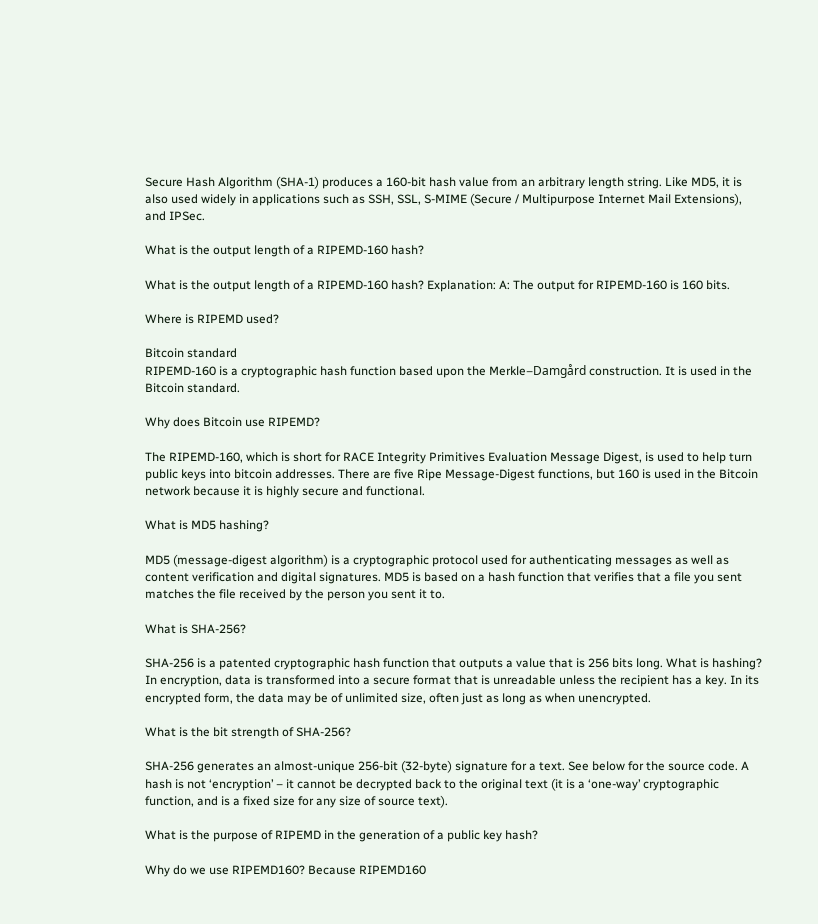Secure Hash Algorithm (SHA-1) produces a 160-bit hash value from an arbitrary length string. Like MD5, it is also used widely in applications such as SSH, SSL, S-MIME (Secure / Multipurpose Internet Mail Extensions), and IPSec.

What is the output length of a RIPEMD-160 hash?

What is the output length of a RIPEMD-160 hash? Explanation: A: The output for RIPEMD-160 is 160 bits.

Where is RIPEMD used?

Bitcoin standard
RIPEMD-160 is a cryptographic hash function based upon the Merkle–Damgård construction. It is used in the Bitcoin standard.

Why does Bitcoin use RIPEMD?

The RIPEMD-160, which is short for RACE Integrity Primitives Evaluation Message Digest, is used to help turn public keys into bitcoin addresses. There are five Ripe Message-Digest functions, but 160 is used in the Bitcoin network because it is highly secure and functional.

What is MD5 hashing?

MD5 (message-digest algorithm) is a cryptographic protocol used for authenticating messages as well as content verification and digital signatures. MD5 is based on a hash function that verifies that a file you sent matches the file received by the person you sent it to.

What is SHA-256?

SHA-256 is a patented cryptographic hash function that outputs a value that is 256 bits long. What is hashing? In encryption, data is transformed into a secure format that is unreadable unless the recipient has a key. In its encrypted form, the data may be of unlimited size, often just as long as when unencrypted.

What is the bit strength of SHA-256?

SHA-256 generates an almost-unique 256-bit (32-byte) signature for a text. See below for the source code. A hash is not ‘encryption’ – it cannot be decrypted back to the original text (it is a ‘one-way’ cryptographic function, and is a fixed size for any size of source text).

What is the purpose of RIPEMD in the generation of a public key hash?

Why do we use RIPEMD160? Because RIPEMD160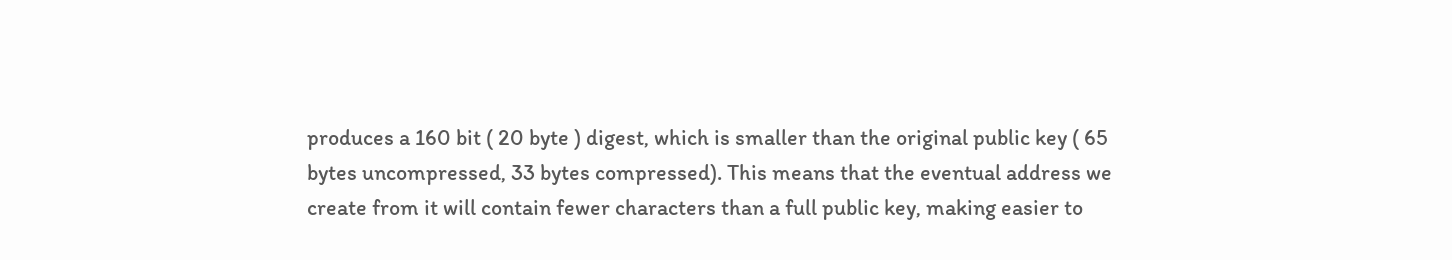produces a 160 bit ( 20 byte ) digest, which is smaller than the original public key ( 65 bytes uncompressed, 33 bytes compressed). This means that the eventual address we create from it will contain fewer characters than a full public key, making easier to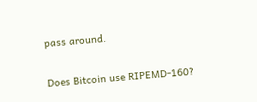pass around.

Does Bitcoin use RIPEMD-160?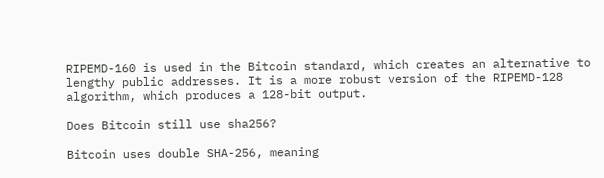RIPEMD-160 is used in the Bitcoin standard, which creates an alternative to lengthy public addresses. It is a more robust version of the RIPEMD-128 algorithm, which produces a 128-bit output.

Does Bitcoin still use sha256?

Bitcoin uses double SHA-256, meaning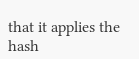that it applies the hash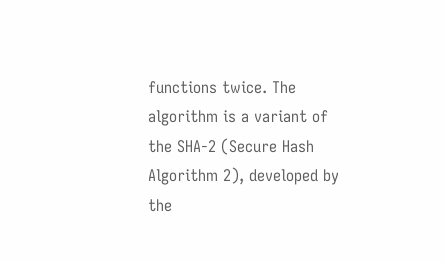functions twice. The algorithm is a variant of the SHA-2 (Secure Hash Algorithm 2), developed by the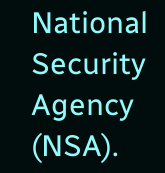National Security Agency (NSA).